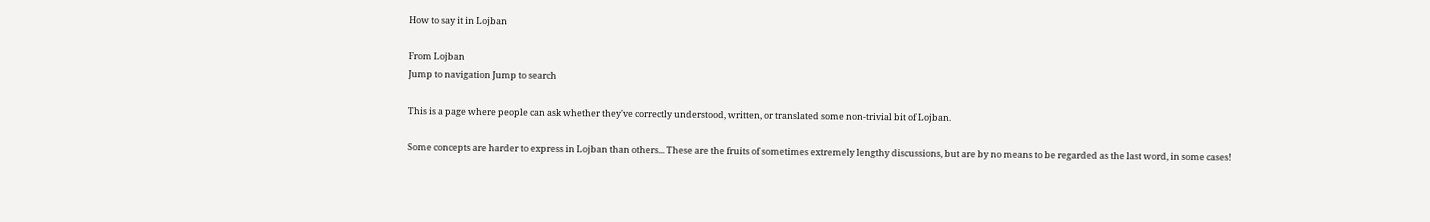How to say it in Lojban

From Lojban
Jump to navigation Jump to search

This is a page where people can ask whether they've correctly understood, written, or translated some non-trivial bit of Lojban.

Some concepts are harder to express in Lojban than others... These are the fruits of sometimes extremely lengthy discussions, but are by no means to be regarded as the last word, in some cases!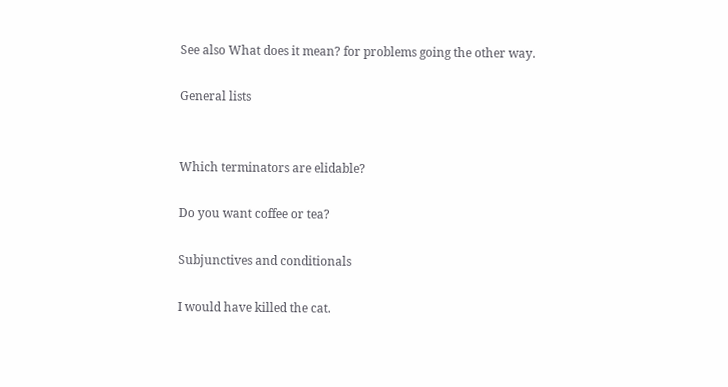See also What does it mean? for problems going the other way.

General lists


Which terminators are elidable?

Do you want coffee or tea?

Subjunctives and conditionals

I would have killed the cat.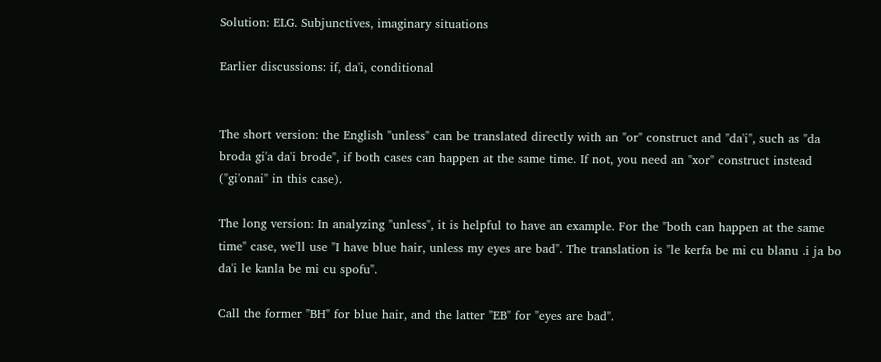Solution: ELG. Subjunctives, imaginary situations

Earlier discussions: if, da'i, conditional


The short version: the English "unless" can be translated directly with an "or" construct and "da'i", such as "da broda gi'a da'i brode", if both cases can happen at the same time. If not, you need an "xor" construct instead ("gi'onai" in this case).

The long version: In analyzing "unless", it is helpful to have an example. For the "both can happen at the same time" case, we'll use "I have blue hair, unless my eyes are bad". The translation is "le kerfa be mi cu blanu .i ja bo da'i le kanla be mi cu spofu".

Call the former "BH" for blue hair, and the latter "EB" for "eyes are bad".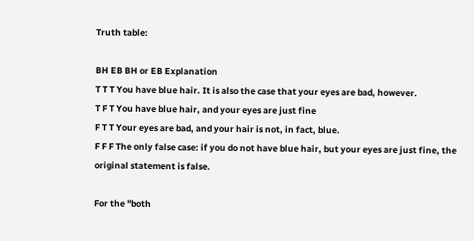Truth table:

BH EB BH or EB Explanation
T T T You have blue hair. It is also the case that your eyes are bad, however.
T F T You have blue hair, and your eyes are just fine
F T T Your eyes are bad, and your hair is not, in fact, blue.
F F F The only false case: if you do not have blue hair, but your eyes are just fine, the original statement is false.

For the "both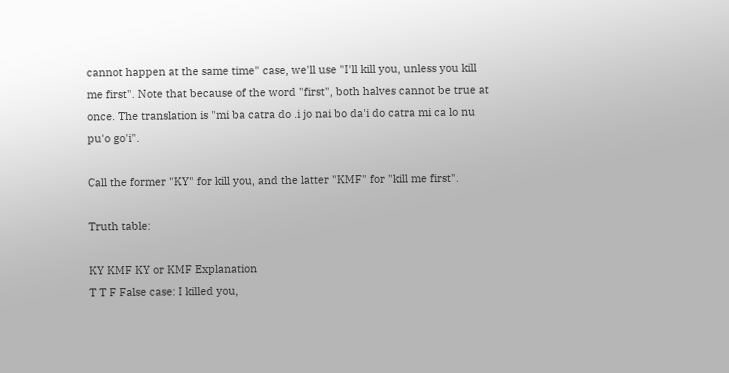cannot happen at the same time" case, we'll use "I'll kill you, unless you kill me first". Note that because of the word "first", both halves cannot be true at once. The translation is "mi ba catra do .i jo nai bo da'i do catra mi ca lo nu pu'o go'i".

Call the former "KY" for kill you, and the latter "KMF" for "kill me first".

Truth table:

KY KMF KY or KMF Explanation
T T F False case: I killed you,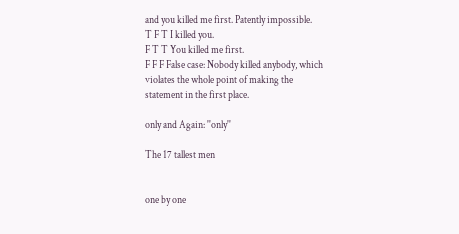and you killed me first. Patently impossible.
T F T I killed you.
F T T You killed me first.
F F F False case: Nobody killed anybody, which violates the whole point of making the statement in the first place.

only and Again: ''only''

The 17 tallest men


one by one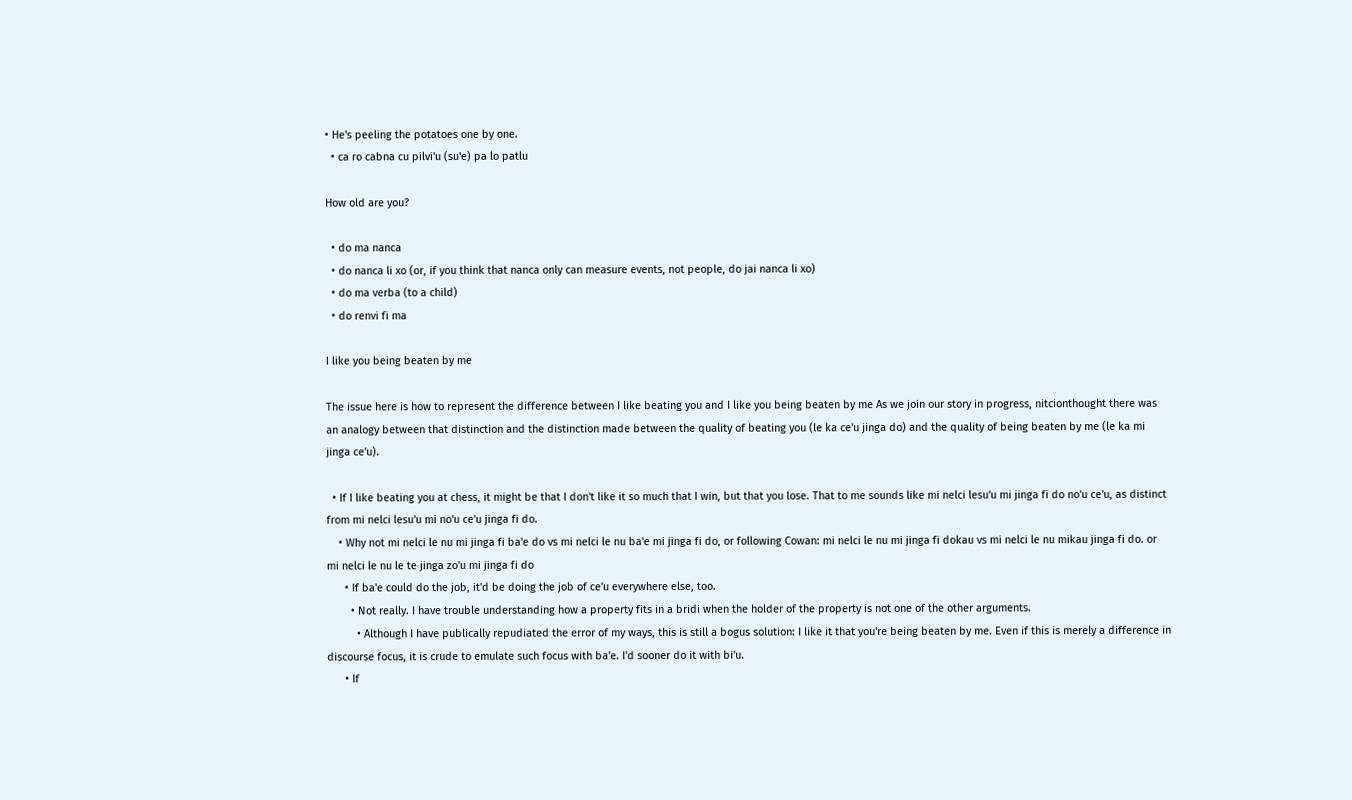• He's peeling the potatoes one by one.
  • ca ro cabna cu pilvi'u (su'e) pa lo patlu

How old are you?

  • do ma nanca
  • do nanca li xo (or, if you think that nanca only can measure events, not people, do jai nanca li xo)
  • do ma verba (to a child)
  • do renvi fi ma

I like you being beaten by me

The issue here is how to represent the difference between I like beating you and I like you being beaten by me As we join our story in progress, nitcionthought there was an analogy between that distinction and the distinction made between the quality of beating you (le ka ce'u jinga do) and the quality of being beaten by me (le ka mi jinga ce'u).

  • If I like beating you at chess, it might be that I don't like it so much that I win, but that you lose. That to me sounds like mi nelci lesu'u mi jinga fi do no'u ce'u, as distinct from mi nelci lesu'u mi no'u ce'u jinga fi do.
    • Why not mi nelci le nu mi jinga fi ba'e do vs mi nelci le nu ba'e mi jinga fi do, or following Cowan: mi nelci le nu mi jinga fi dokau vs mi nelci le nu mikau jinga fi do. or mi nelci le nu le te jinga zo'u mi jinga fi do
      • If ba'e could do the job, it'd be doing the job of ce'u everywhere else, too.
        • Not really. I have trouble understanding how a property fits in a bridi when the holder of the property is not one of the other arguments.
          • Although I have publically repudiated the error of my ways, this is still a bogus solution: I like it that you're being beaten by me. Even if this is merely a difference in discourse focus, it is crude to emulate such focus with ba'e. I'd sooner do it with bi'u.
      • If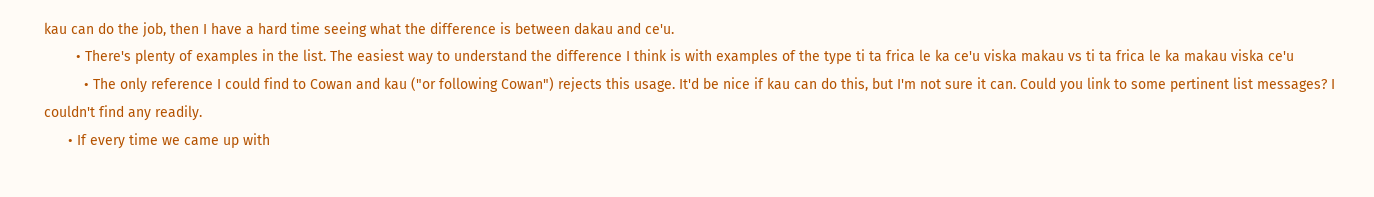kau can do the job, then I have a hard time seeing what the difference is between dakau and ce'u.
        • There's plenty of examples in the list. The easiest way to understand the difference I think is with examples of the type ti ta frica le ka ce'u viska makau vs ti ta frica le ka makau viska ce'u
          • The only reference I could find to Cowan and kau ("or following Cowan") rejects this usage. It'd be nice if kau can do this, but I'm not sure it can. Could you link to some pertinent list messages? I couldn't find any readily.
      • If every time we came up with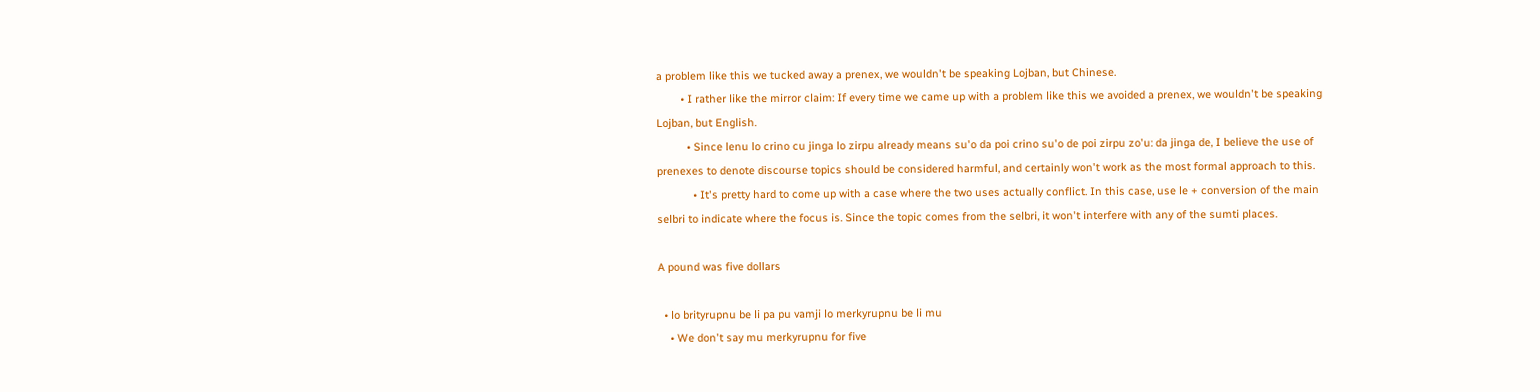a problem like this we tucked away a prenex, we wouldn't be speaking Lojban, but Chinese.
        • I rather like the mirror claim: If every time we came up with a problem like this we avoided a prenex, we wouldn't be speaking Lojban, but English.
          • Since lenu lo crino cu jinga lo zirpu already means su'o da poi crino su'o de poi zirpu zo'u: da jinga de, I believe the use of prenexes to denote discourse topics should be considered harmful, and certainly won't work as the most formal approach to this.
            • It's pretty hard to come up with a case where the two uses actually conflict. In this case, use le + conversion of the main selbri to indicate where the focus is. Since the topic comes from the selbri, it won't interfere with any of the sumti places.

A pound was five dollars

  • lo brityrupnu be li pa pu vamji lo merkyrupnu be li mu
    • We don't say mu merkyrupnu for five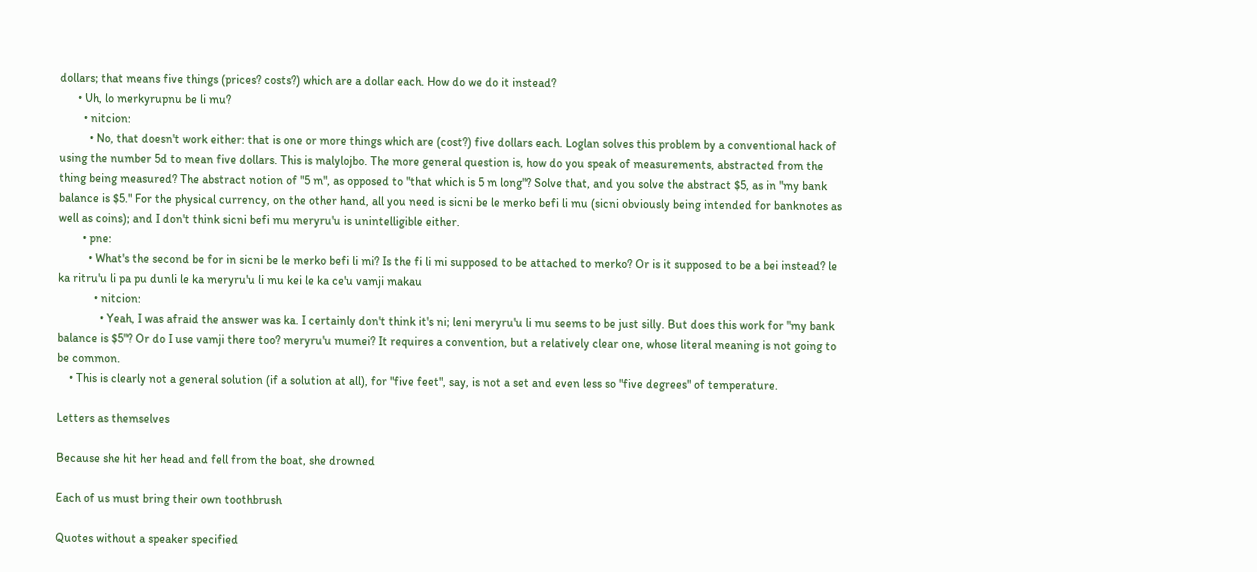dollars; that means five things (prices? costs?) which are a dollar each. How do we do it instead?
      • Uh, lo merkyrupnu be li mu?
        • nitcion:
          • No, that doesn't work either: that is one or more things which are (cost?) five dollars each. Loglan solves this problem by a conventional hack of using the number 5d to mean five dollars. This is malylojbo. The more general question is, how do you speak of measurements, abstracted from the thing being measured? The abstract notion of "5 m", as opposed to "that which is 5 m long"? Solve that, and you solve the abstract $5, as in "my bank balance is $5." For the physical currency, on the other hand, all you need is sicni be le merko befi li mu (sicni obviously being intended for banknotes as well as coins); and I don't think sicni befi mu meryru'u is unintelligible either.
        • pne:
          • What's the second be for in sicni be le merko befi li mi? Is the fi li mi supposed to be attached to merko? Or is it supposed to be a bei instead? le ka ritru'u li pa pu dunli le ka meryru'u li mu kei le ka ce'u vamji makau
            • nitcion:
              • Yeah, I was afraid the answer was ka. I certainly don't think it's ni; leni meryru'u li mu seems to be just silly. But does this work for "my bank balance is $5"? Or do I use vamji there too? meryru'u mumei? It requires a convention, but a relatively clear one, whose literal meaning is not going to be common.
    • This is clearly not a general solution (if a solution at all), for "five feet", say, is not a set and even less so "five degrees" of temperature.

Letters as themselves

Because she hit her head and fell from the boat, she drowned

Each of us must bring their own toothbrush

Quotes without a speaker specified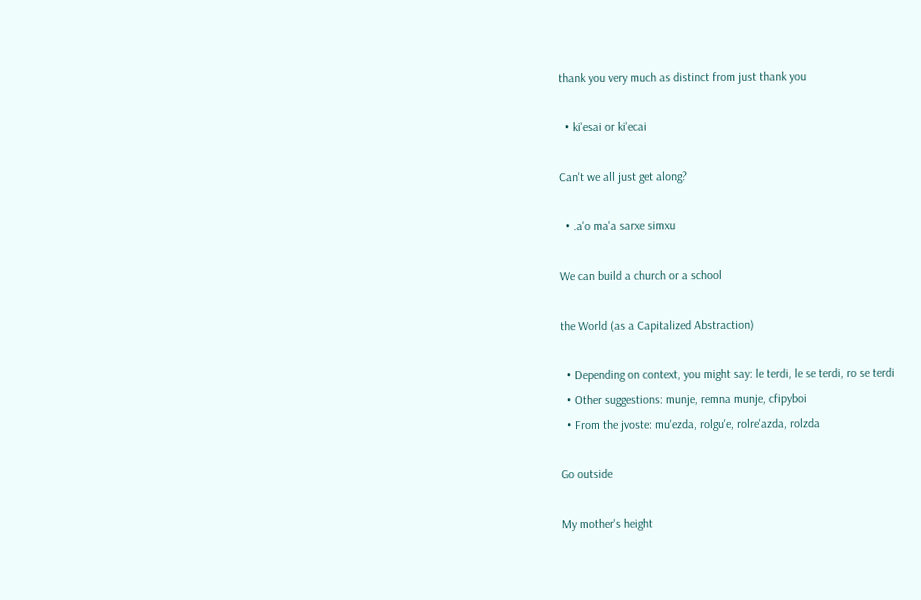thank you very much as distinct from just thank you

  • ki'esai or ki'ecai

Can't we all just get along?

  • .a'o ma'a sarxe simxu

We can build a church or a school

the World (as a Capitalized Abstraction)

  • Depending on context, you might say: le terdi, le se terdi, ro se terdi
  • Other suggestions: munje, remna munje, cfipyboi
  • From the jvoste: mu'ezda, rolgu'e, rolre'azda, rolzda

Go outside

My mother's height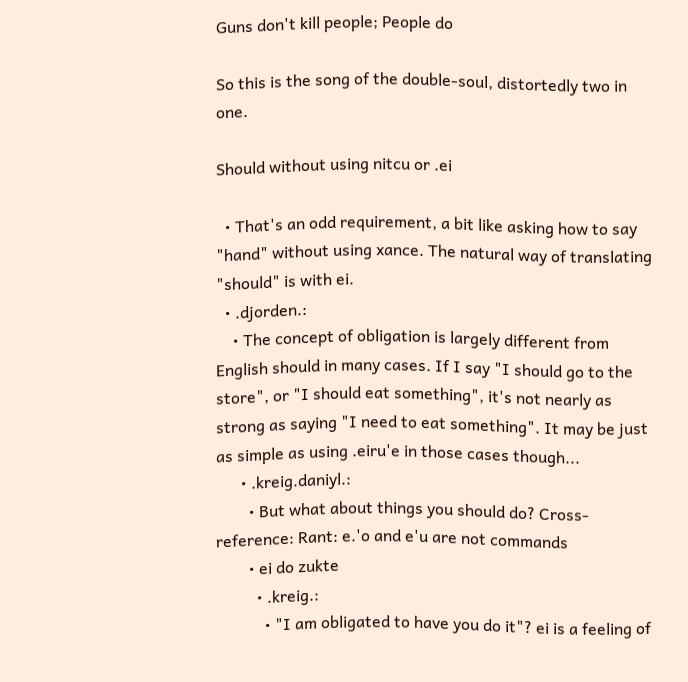Guns don't kill people; People do

So this is the song of the double-soul, distortedly two in one.

Should without using nitcu or .ei

  • That's an odd requirement, a bit like asking how to say "hand" without using xance. The natural way of translating "should" is with ei.
  • .djorden.:
    • The concept of obligation is largely different from English should in many cases. If I say "I should go to the store", or "I should eat something", it's not nearly as strong as saying "I need to eat something". It may be just as simple as using .eiru'e in those cases though...
      • .kreig.daniyl.:
        • But what about things you should do? Cross-reference: Rant: e.'o and e'u are not commands
        • ei do zukte
          • .kreig.:
            • "I am obligated to have you do it"? ei is a feeling of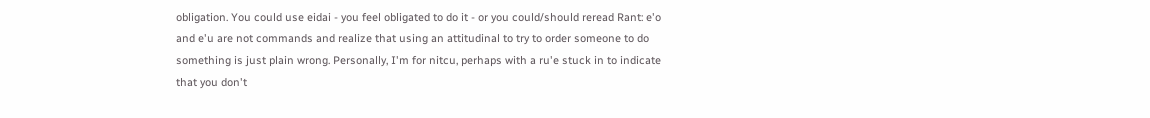obligation. You could use eidai - you feel obligated to do it - or you could/should reread Rant: e'o and e'u are not commands and realize that using an attitudinal to try to order someone to do something is just plain wrong. Personally, I'm for nitcu, perhaps with a ru'e stuck in to indicate that you don't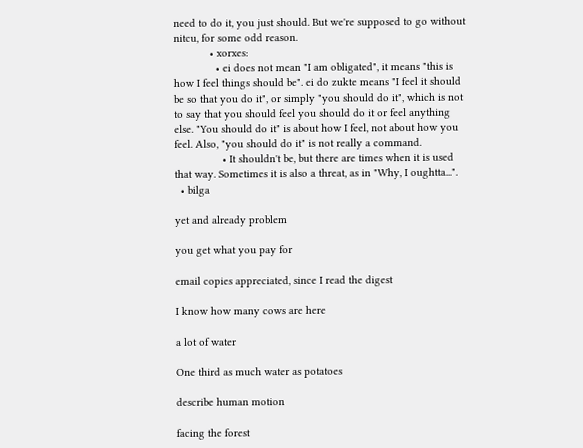need to do it, you just should. But we're supposed to go without nitcu, for some odd reason.
            • xorxes:
              • ei does not mean "I am obligated", it means "this is how I feel things should be". ei do zukte means "I feel it should be so that you do it", or simply "you should do it", which is not to say that you should feel you should do it or feel anything else. "You should do it" is about how I feel, not about how you feel. Also, "you should do it" is not really a command.
                • It shouldn't be, but there are times when it is used that way. Sometimes it is also a threat, as in "Why, I oughtta...".
  • bilga

yet and already problem

you get what you pay for

email copies appreciated, since I read the digest

I know how many cows are here

a lot of water

One third as much water as potatoes

describe human motion

facing the forest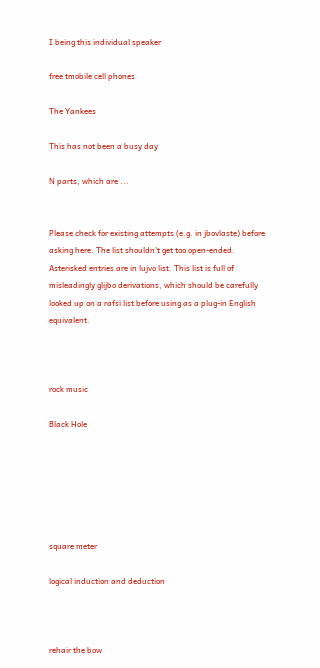I being this individual speaker

free tmobile cell phones

The Yankees

This has not been a busy day

N parts, which are ...


Please check for existing attempts (e.g. in jbovlaste) before asking here. The list shouldn't get too open-ended. Asterisked entries are in lujvo list. This list is full of misleadingly glijbo derivations, which should be carefully looked up on a rafsi list before using as a plug-in English equivalent.



rock music

Black Hole






square meter

logical induction and deduction



rehair the bow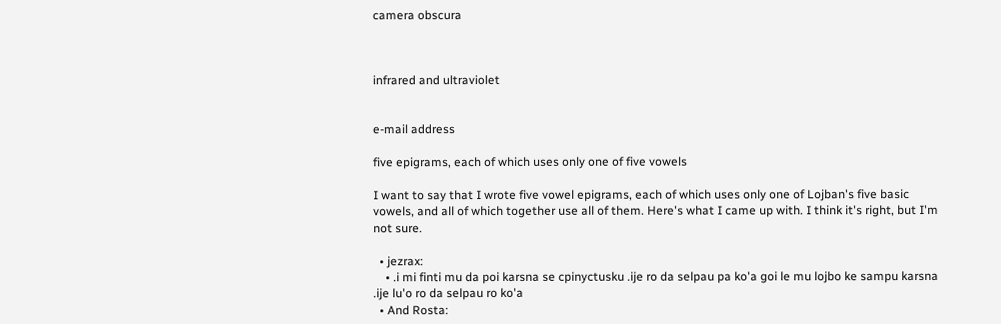camera obscura



infrared and ultraviolet


e-mail address

five epigrams, each of which uses only one of five vowels

I want to say that I wrote five vowel epigrams, each of which uses only one of Lojban's five basic vowels, and all of which together use all of them. Here's what I came up with. I think it's right, but I'm not sure.

  • jezrax:
    • .i mi finti mu da poi karsna se cpinyctusku .ije ro da selpau pa ko'a goi le mu lojbo ke sampu karsna .ije lu'o ro da selpau ro ko'a
  • And Rosta: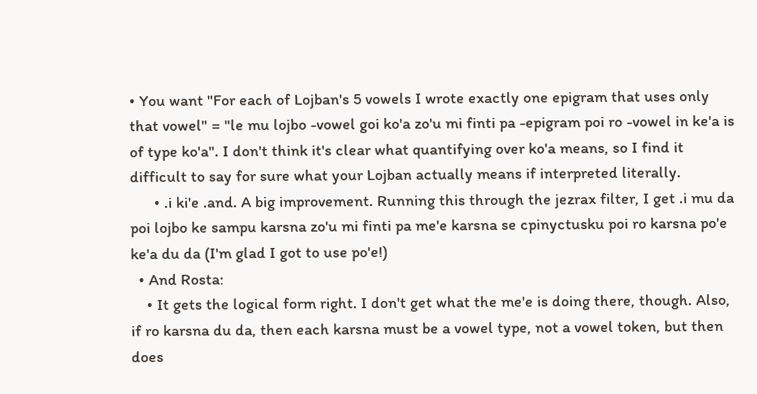• You want "For each of Lojban's 5 vowels I wrote exactly one epigram that uses only that vowel" = "le mu lojbo -vowel goi ko'a zo'u mi finti pa -epigram poi ro -vowel in ke'a is of type ko'a". I don't think it's clear what quantifying over ko'a means, so I find it difficult to say for sure what your Lojban actually means if interpreted literally.
      • .i ki'e .and. A big improvement. Running this through the jezrax filter, I get .i mu da poi lojbo ke sampu karsna zo'u mi finti pa me'e karsna se cpinyctusku poi ro karsna po'e ke'a du da (I'm glad I got to use po'e!)
  • And Rosta:
    • It gets the logical form right. I don't get what the me'e is doing there, though. Also, if ro karsna du da, then each karsna must be a vowel type, not a vowel token, but then does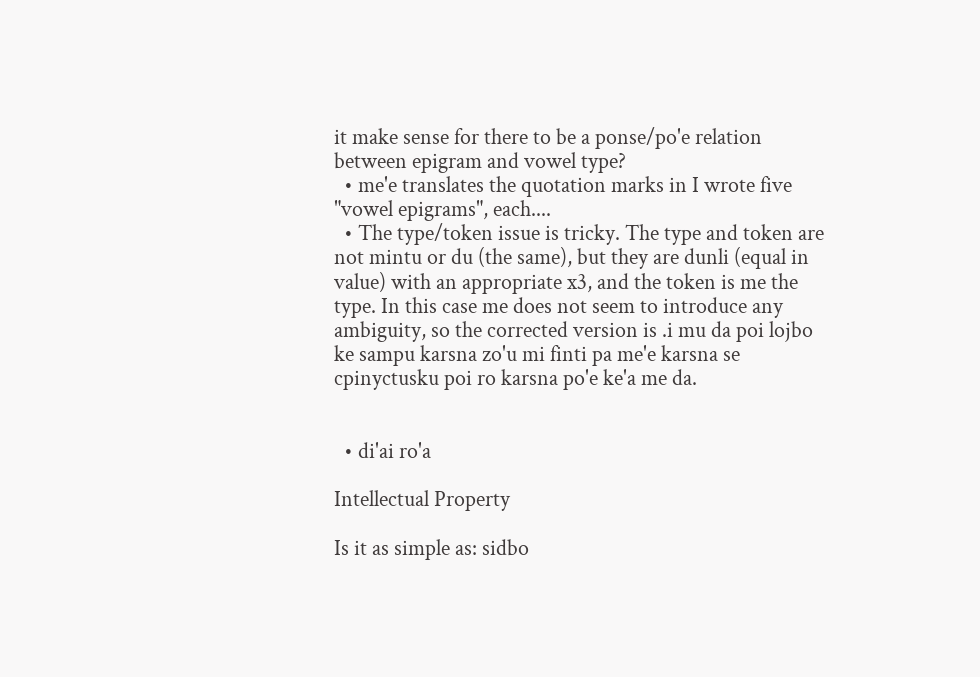it make sense for there to be a ponse/po'e relation between epigram and vowel type?
  • me'e translates the quotation marks in I wrote five "vowel epigrams", each....
  • The type/token issue is tricky. The type and token are not mintu or du (the same), but they are dunli (equal in value) with an appropriate x3, and the token is me the type. In this case me does not seem to introduce any ambiguity, so the corrected version is .i mu da poi lojbo ke sampu karsna zo'u mi finti pa me'e karsna se cpinyctusku poi ro karsna po'e ke'a me da.


  • di'ai ro'a

Intellectual Property

Is it as simple as: sidbo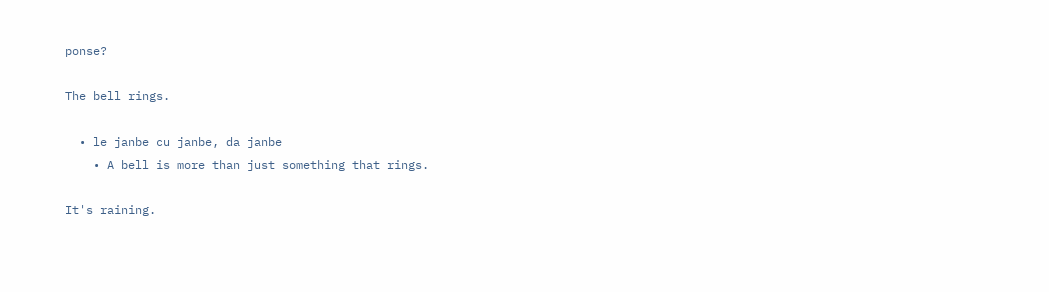ponse?

The bell rings.

  • le janbe cu janbe, da janbe
    • A bell is more than just something that rings.

It's raining.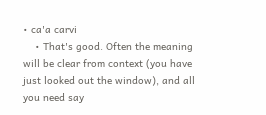• ca'a carvi
    • That's good. Often the meaning will be clear from context (you have just looked out the window), and all you need say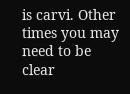is carvi. Other times you may need to be clear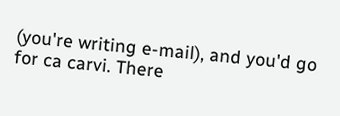(you're writing e-mail), and you'd go for ca carvi. There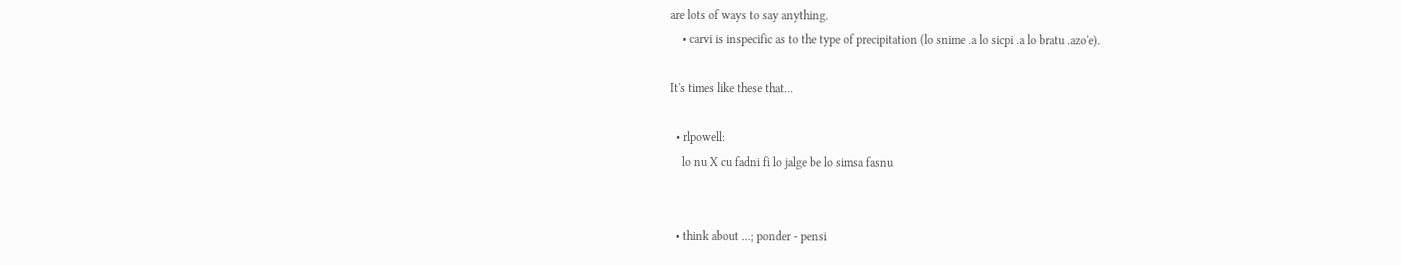are lots of ways to say anything.
    • carvi is inspecific as to the type of precipitation (lo snime .a lo sicpi .a lo bratu .azo'e).

It's times like these that...

  • rlpowell:
    lo nu X cu fadni fi lo jalge be lo simsa fasnu


  • think about ...; ponder - pensi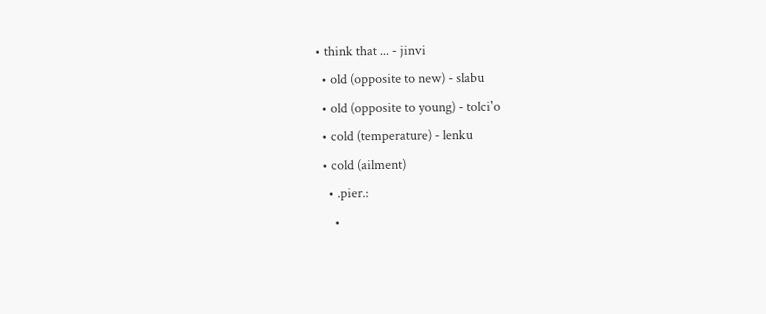• think that ... - jinvi
  • old (opposite to new) - slabu
  • old (opposite to young) - tolci'o
  • cold (temperature) - lenku
  • cold (ailment)
    • .pier.:
      •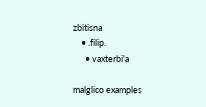zbitisna
    • .filip.
      • vaxterbi'a

malglico examples